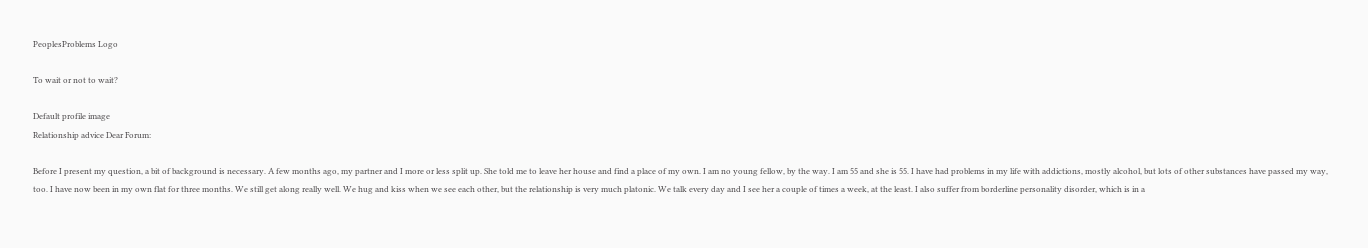PeoplesProblems Logo

To wait or not to wait?

Default profile image
Relationship advice Dear Forum:

Before I present my question, a bit of background is necessary. A few months ago, my partner and I more or less split up. She told me to leave her house and find a place of my own. I am no young fellow, by the way. I am 55 and she is 55. I have had problems in my life with addictions, mostly alcohol, but lots of other substances have passed my way, too. I have now been in my own flat for three months. We still get along really well. We hug and kiss when we see each other, but the relationship is very much platonic. We talk every day and I see her a couple of times a week, at the least. I also suffer from borderline personality disorder, which is in a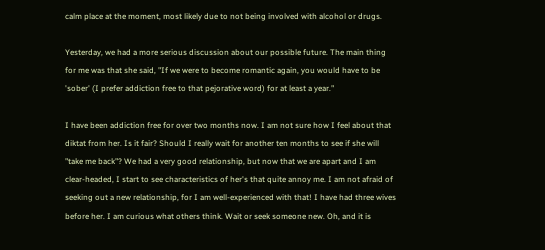calm place at the moment, most likely due to not being involved with alcohol or drugs.

Yesterday, we had a more serious discussion about our possible future. The main thing for me was that she said, "If we were to become romantic again, you would have to be 'sober' (I prefer addiction free to that pejorative word) for at least a year."

I have been addiction free for over two months now. I am not sure how I feel about that diktat from her. Is it fair? Should I really wait for another ten months to see if she will "take me back"? We had a very good relationship, but now that we are apart and I am clear-headed, I start to see characteristics of her's that quite annoy me. I am not afraid of seeking out a new relationship, for I am well-experienced with that! I have had three wives before her. I am curious what others think. Wait or seek someone new. Oh, and it is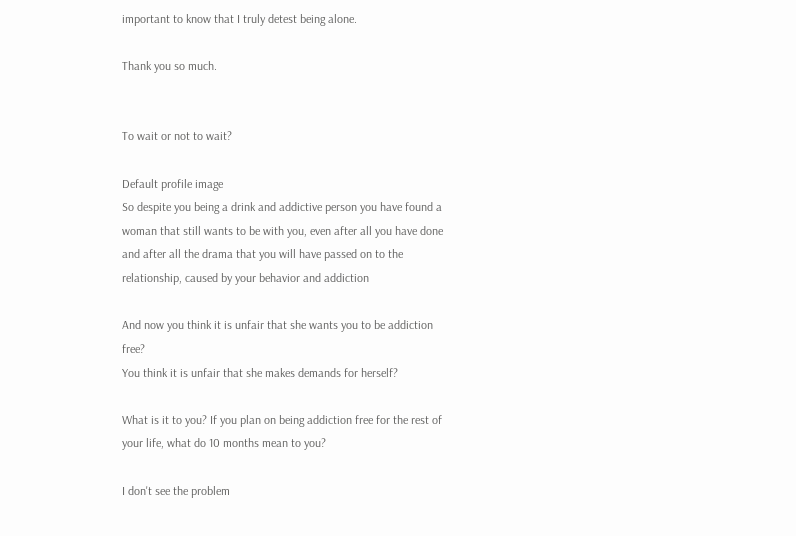important to know that I truly detest being alone.

Thank you so much.


To wait or not to wait?

Default profile image
So despite you being a drink and addictive person you have found a woman that still wants to be with you, even after all you have done and after all the drama that you will have passed on to the relationship, caused by your behavior and addiction

And now you think it is unfair that she wants you to be addiction free?
You think it is unfair that she makes demands for herself?

What is it to you? If you plan on being addiction free for the rest of your life, what do 10 months mean to you?

I don't see the problem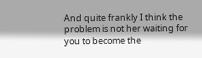And quite frankly I think the problem is not her waiting for you to become the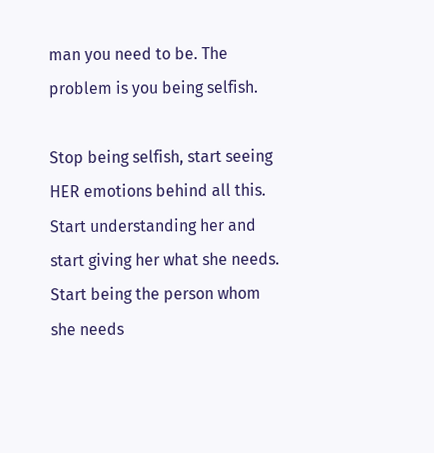man you need to be. The problem is you being selfish.

Stop being selfish, start seeing HER emotions behind all this. Start understanding her and start giving her what she needs. Start being the person whom she needs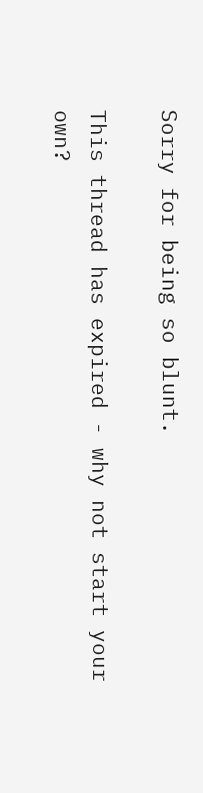Sorry for being so blunt.

This thread has expired - why not start your own?